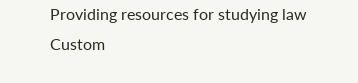Providing resources for studying law
Custom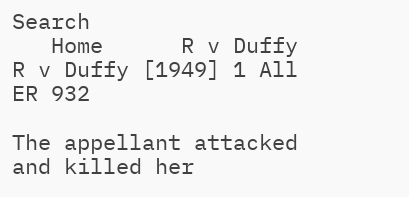Search
   Home      R v Duffy
R v Duffy [1949] 1 All ER 932

The appellant attacked and killed her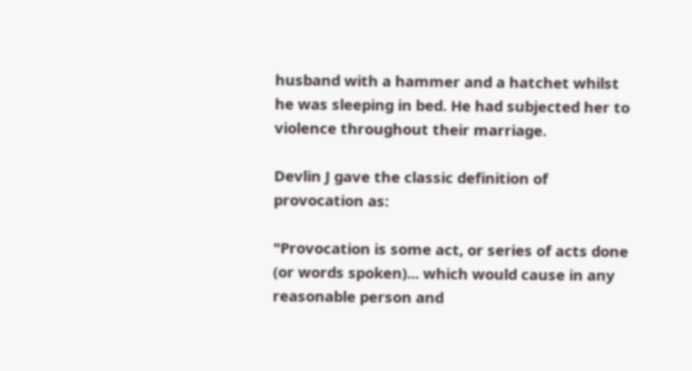husband with a hammer and a hatchet whilst he was sleeping in bed. He had subjected her to violence throughout their marriage.

Devlin J gave the classic definition of provocation as:

"Provocation is some act, or series of acts done (or words spoken)... which would cause in any reasonable person and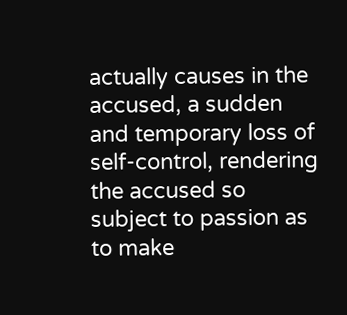actually causes in the accused, a sudden and temporary loss of self-control, rendering the accused so subject to passion as to make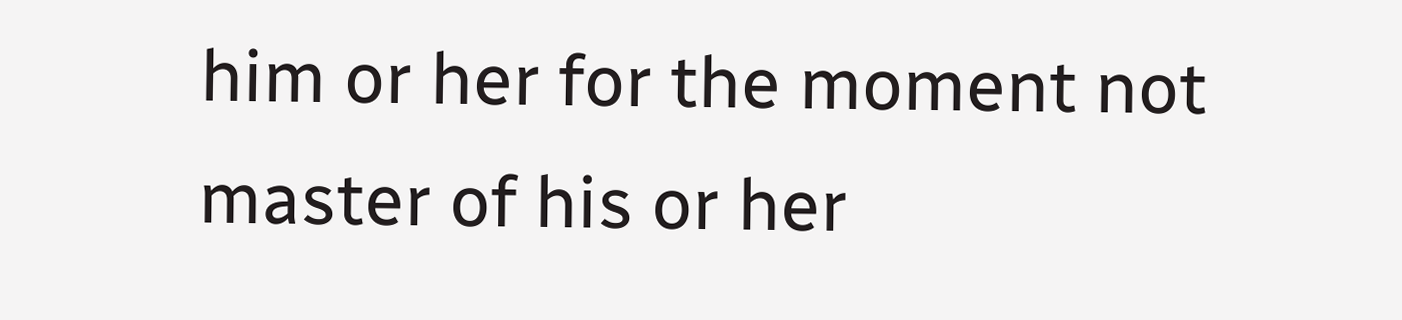him or her for the moment not master of his or her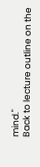mind."
Back to lecture outline on the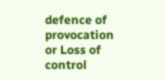defence of provocation or Loss of control